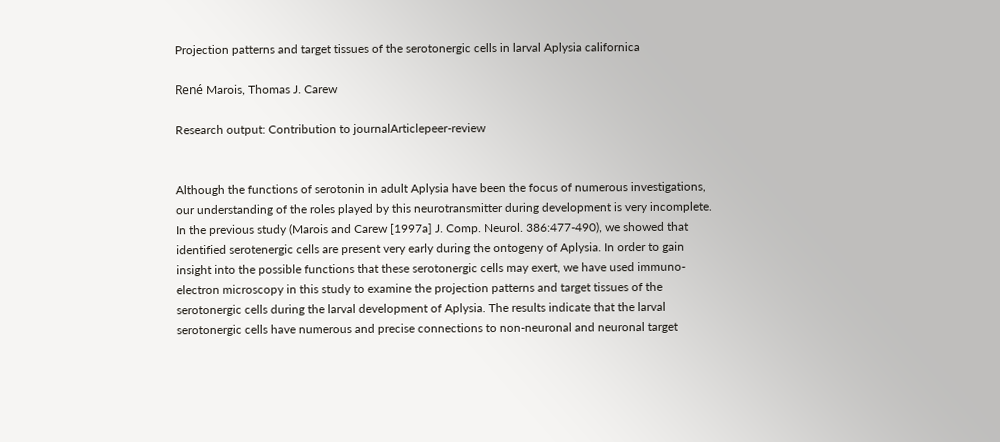Projection patterns and target tissues of the serotonergic cells in larval Aplysia californica

René Marois, Thomas J. Carew

Research output: Contribution to journalArticlepeer-review


Although the functions of serotonin in adult Aplysia have been the focus of numerous investigations, our understanding of the roles played by this neurotransmitter during development is very incomplete. In the previous study (Marois and Carew [1997a] J. Comp. Neurol. 386:477-490), we showed that identified serotenergic cells are present very early during the ontogeny of Aplysia. In order to gain insight into the possible functions that these serotonergic cells may exert, we have used immuno-electron microscopy in this study to examine the projection patterns and target tissues of the serotonergic cells during the larval development of Aplysia. The results indicate that the larval serotonergic cells have numerous and precise connections to non-neuronal and neuronal target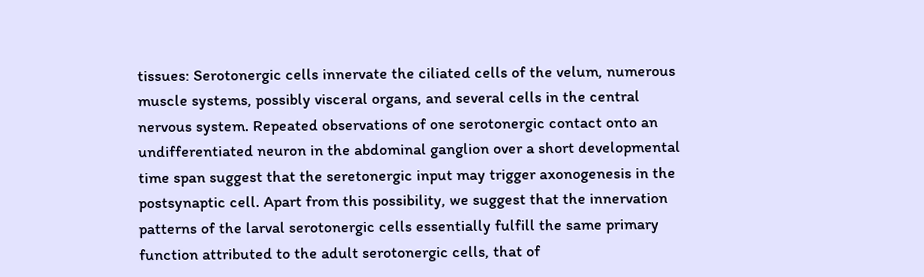tissues: Serotonergic cells innervate the ciliated cells of the velum, numerous muscle systems, possibly visceral organs, and several cells in the central nervous system. Repeated observations of one serotonergic contact onto an undifferentiated neuron in the abdominal ganglion over a short developmental time span suggest that the seretonergic input may trigger axonogenesis in the postsynaptic cell. Apart from this possibility, we suggest that the innervation patterns of the larval serotonergic cells essentially fulfill the same primary function attributed to the adult serotonergic cells, that of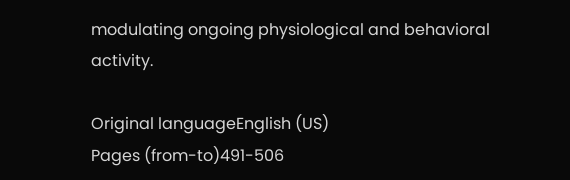modulating ongoing physiological and behavioral activity.

Original languageEnglish (US)
Pages (from-to)491-506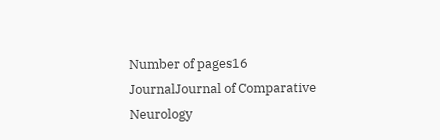Number of pages16
JournalJournal of Comparative Neurology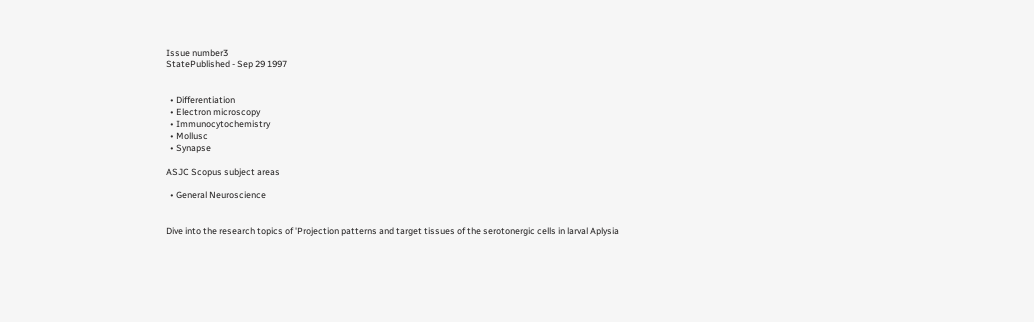Issue number3
StatePublished - Sep 29 1997


  • Differentiation
  • Electron microscopy
  • Immunocytochemistry
  • Mollusc
  • Synapse

ASJC Scopus subject areas

  • General Neuroscience


Dive into the research topics of 'Projection patterns and target tissues of the serotonergic cells in larval Aplysia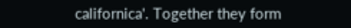californica'. Together they form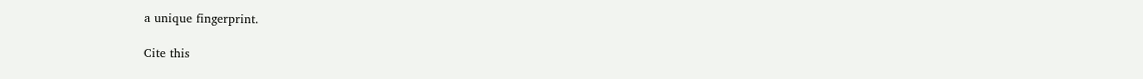a unique fingerprint.

Cite this